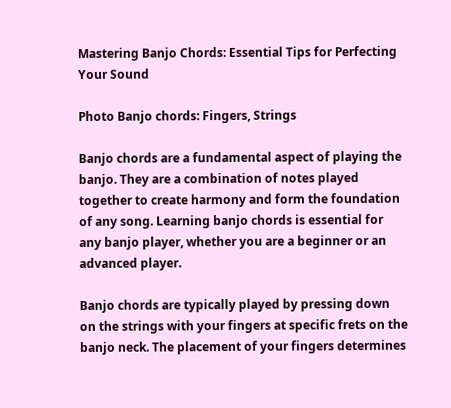Mastering Banjo Chords: Essential Tips for Perfecting Your Sound

Photo Banjo chords: Fingers, Strings

Banjo chords are a fundamental aspect of playing the banjo. They are a combination of notes played together to create harmony and form the foundation of any song. Learning banjo chords is essential for any banjo player, whether you are a beginner or an advanced player.

Banjo chords are typically played by pressing down on the strings with your fingers at specific frets on the banjo neck. The placement of your fingers determines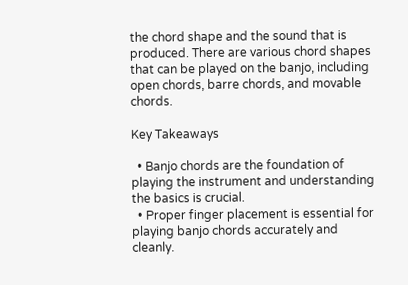the chord shape and the sound that is produced. There are various chord shapes that can be played on the banjo, including open chords, barre chords, and movable chords.

Key Takeaways

  • Banjo chords are the foundation of playing the instrument and understanding the basics is crucial.
  • Proper finger placement is essential for playing banjo chords accurately and cleanly.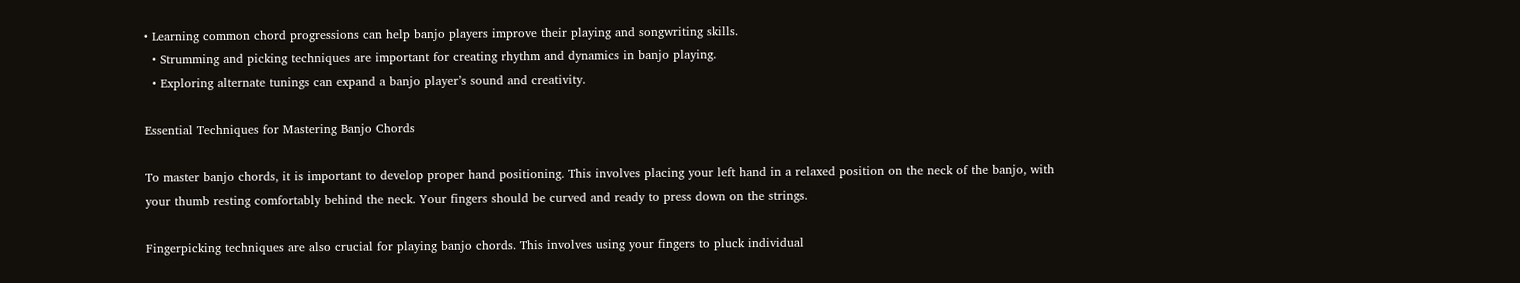• Learning common chord progressions can help banjo players improve their playing and songwriting skills.
  • Strumming and picking techniques are important for creating rhythm and dynamics in banjo playing.
  • Exploring alternate tunings can expand a banjo player’s sound and creativity.

Essential Techniques for Mastering Banjo Chords

To master banjo chords, it is important to develop proper hand positioning. This involves placing your left hand in a relaxed position on the neck of the banjo, with your thumb resting comfortably behind the neck. Your fingers should be curved and ready to press down on the strings.

Fingerpicking techniques are also crucial for playing banjo chords. This involves using your fingers to pluck individual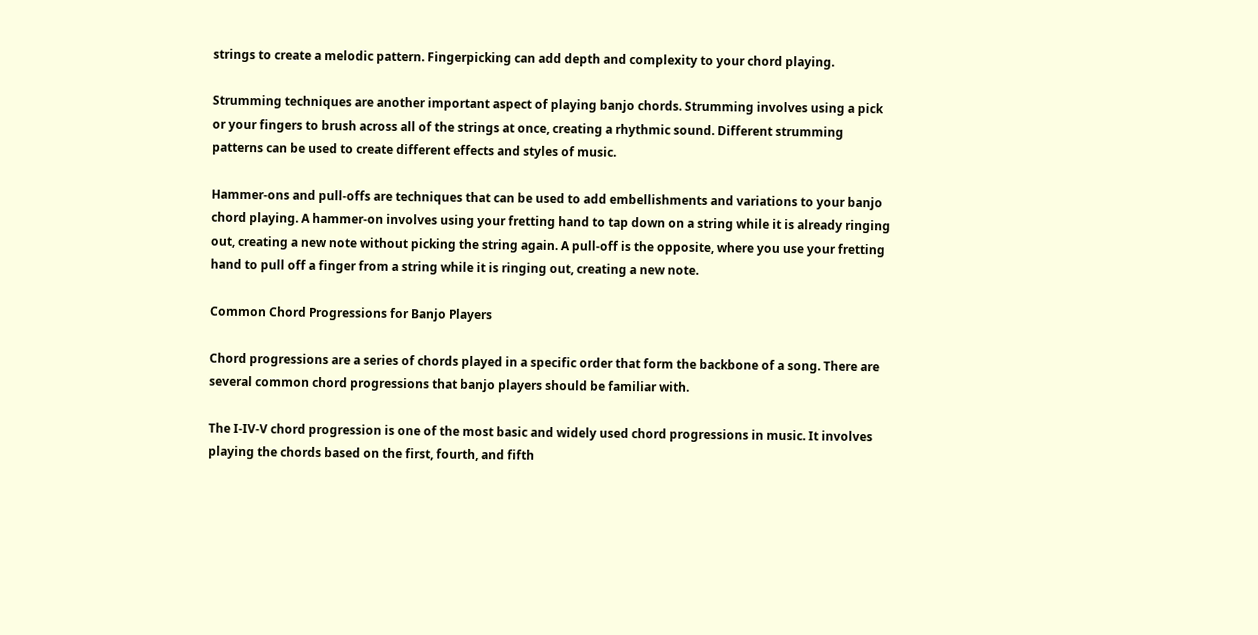strings to create a melodic pattern. Fingerpicking can add depth and complexity to your chord playing.

Strumming techniques are another important aspect of playing banjo chords. Strumming involves using a pick or your fingers to brush across all of the strings at once, creating a rhythmic sound. Different strumming patterns can be used to create different effects and styles of music.

Hammer-ons and pull-offs are techniques that can be used to add embellishments and variations to your banjo chord playing. A hammer-on involves using your fretting hand to tap down on a string while it is already ringing out, creating a new note without picking the string again. A pull-off is the opposite, where you use your fretting hand to pull off a finger from a string while it is ringing out, creating a new note.

Common Chord Progressions for Banjo Players

Chord progressions are a series of chords played in a specific order that form the backbone of a song. There are several common chord progressions that banjo players should be familiar with.

The I-IV-V chord progression is one of the most basic and widely used chord progressions in music. It involves playing the chords based on the first, fourth, and fifth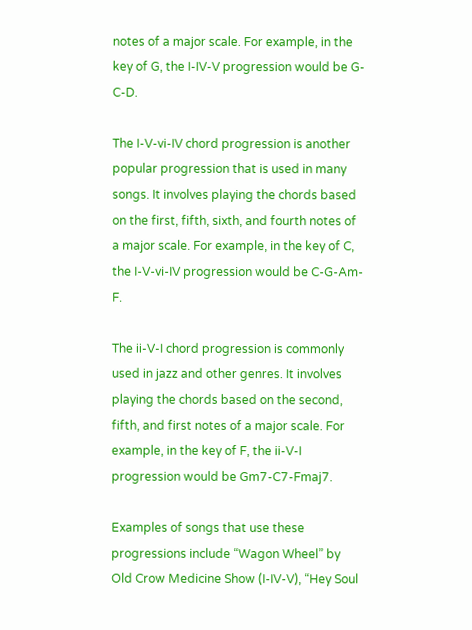notes of a major scale. For example, in the key of G, the I-IV-V progression would be G-C-D.

The I-V-vi-IV chord progression is another popular progression that is used in many songs. It involves playing the chords based on the first, fifth, sixth, and fourth notes of a major scale. For example, in the key of C, the I-V-vi-IV progression would be C-G-Am-F.

The ii-V-I chord progression is commonly used in jazz and other genres. It involves playing the chords based on the second, fifth, and first notes of a major scale. For example, in the key of F, the ii-V-I progression would be Gm7-C7-Fmaj7.

Examples of songs that use these progressions include “Wagon Wheel” by Old Crow Medicine Show (I-IV-V), “Hey Soul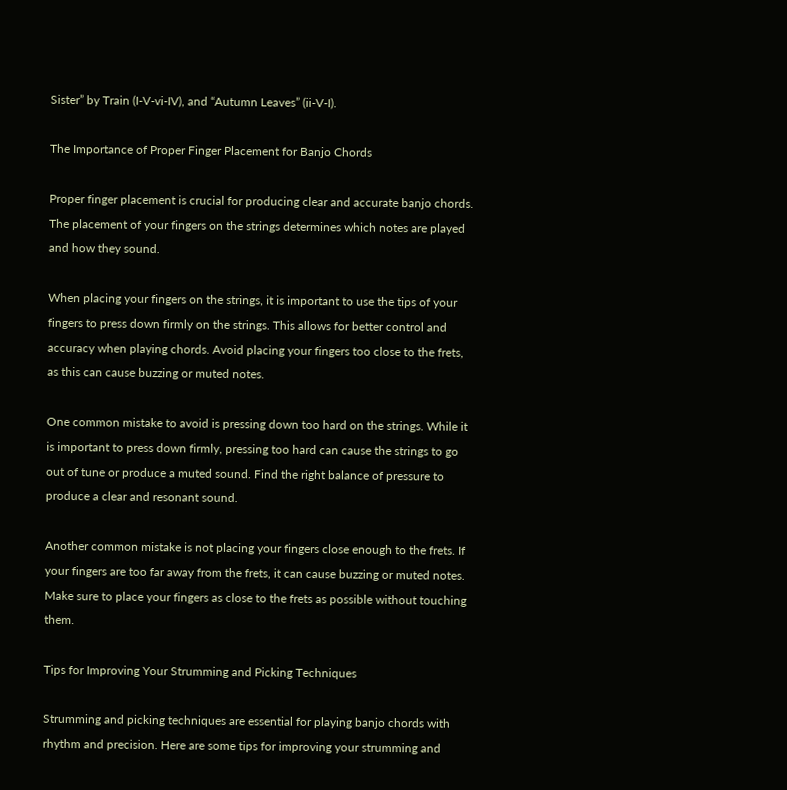Sister” by Train (I-V-vi-IV), and “Autumn Leaves” (ii-V-I).

The Importance of Proper Finger Placement for Banjo Chords

Proper finger placement is crucial for producing clear and accurate banjo chords. The placement of your fingers on the strings determines which notes are played and how they sound.

When placing your fingers on the strings, it is important to use the tips of your fingers to press down firmly on the strings. This allows for better control and accuracy when playing chords. Avoid placing your fingers too close to the frets, as this can cause buzzing or muted notes.

One common mistake to avoid is pressing down too hard on the strings. While it is important to press down firmly, pressing too hard can cause the strings to go out of tune or produce a muted sound. Find the right balance of pressure to produce a clear and resonant sound.

Another common mistake is not placing your fingers close enough to the frets. If your fingers are too far away from the frets, it can cause buzzing or muted notes. Make sure to place your fingers as close to the frets as possible without touching them.

Tips for Improving Your Strumming and Picking Techniques

Strumming and picking techniques are essential for playing banjo chords with rhythm and precision. Here are some tips for improving your strumming and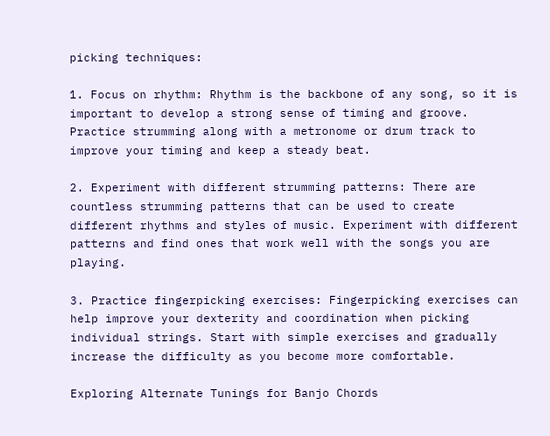picking techniques:

1. Focus on rhythm: Rhythm is the backbone of any song, so it is important to develop a strong sense of timing and groove. Practice strumming along with a metronome or drum track to improve your timing and keep a steady beat.

2. Experiment with different strumming patterns: There are countless strumming patterns that can be used to create different rhythms and styles of music. Experiment with different patterns and find ones that work well with the songs you are playing.

3. Practice fingerpicking exercises: Fingerpicking exercises can help improve your dexterity and coordination when picking individual strings. Start with simple exercises and gradually increase the difficulty as you become more comfortable.

Exploring Alternate Tunings for Banjo Chords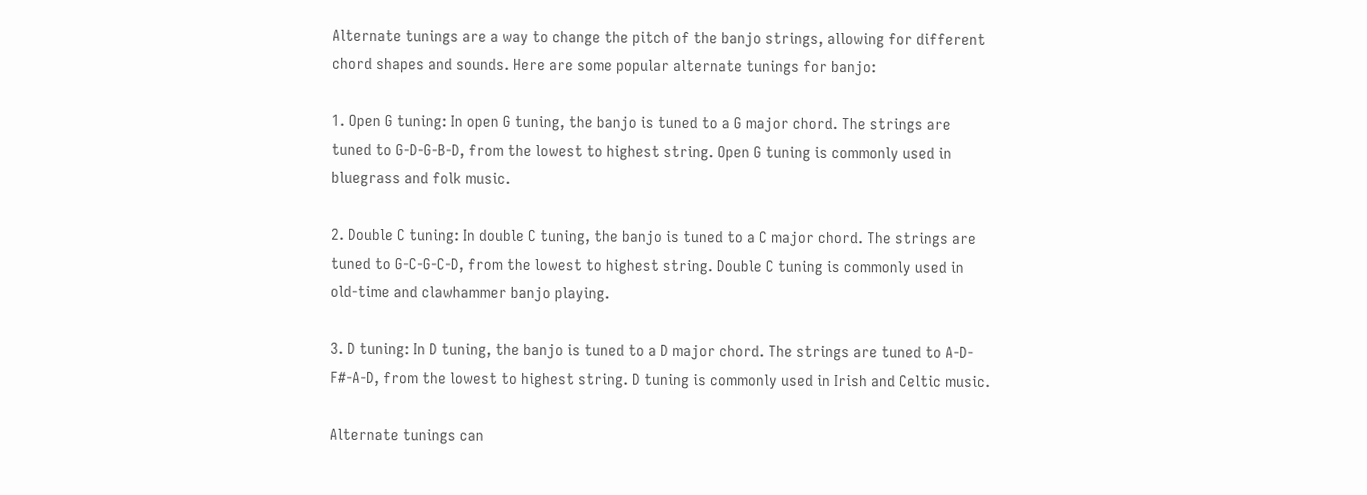Alternate tunings are a way to change the pitch of the banjo strings, allowing for different chord shapes and sounds. Here are some popular alternate tunings for banjo:

1. Open G tuning: In open G tuning, the banjo is tuned to a G major chord. The strings are tuned to G-D-G-B-D, from the lowest to highest string. Open G tuning is commonly used in bluegrass and folk music.

2. Double C tuning: In double C tuning, the banjo is tuned to a C major chord. The strings are tuned to G-C-G-C-D, from the lowest to highest string. Double C tuning is commonly used in old-time and clawhammer banjo playing.

3. D tuning: In D tuning, the banjo is tuned to a D major chord. The strings are tuned to A-D-F#-A-D, from the lowest to highest string. D tuning is commonly used in Irish and Celtic music.

Alternate tunings can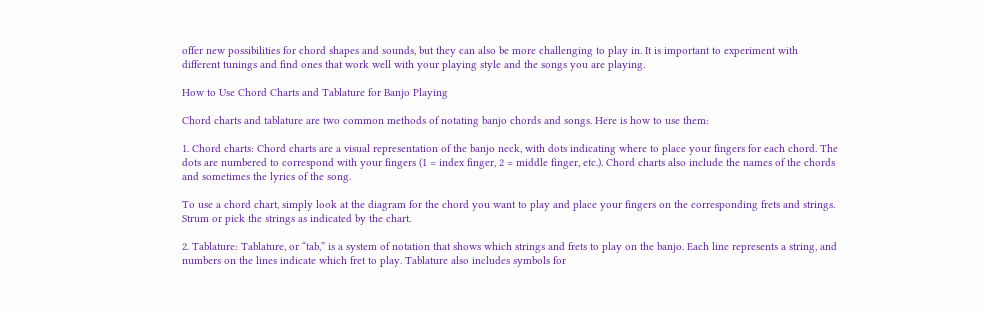offer new possibilities for chord shapes and sounds, but they can also be more challenging to play in. It is important to experiment with different tunings and find ones that work well with your playing style and the songs you are playing.

How to Use Chord Charts and Tablature for Banjo Playing

Chord charts and tablature are two common methods of notating banjo chords and songs. Here is how to use them:

1. Chord charts: Chord charts are a visual representation of the banjo neck, with dots indicating where to place your fingers for each chord. The dots are numbered to correspond with your fingers (1 = index finger, 2 = middle finger, etc.). Chord charts also include the names of the chords and sometimes the lyrics of the song.

To use a chord chart, simply look at the diagram for the chord you want to play and place your fingers on the corresponding frets and strings. Strum or pick the strings as indicated by the chart.

2. Tablature: Tablature, or “tab,” is a system of notation that shows which strings and frets to play on the banjo. Each line represents a string, and numbers on the lines indicate which fret to play. Tablature also includes symbols for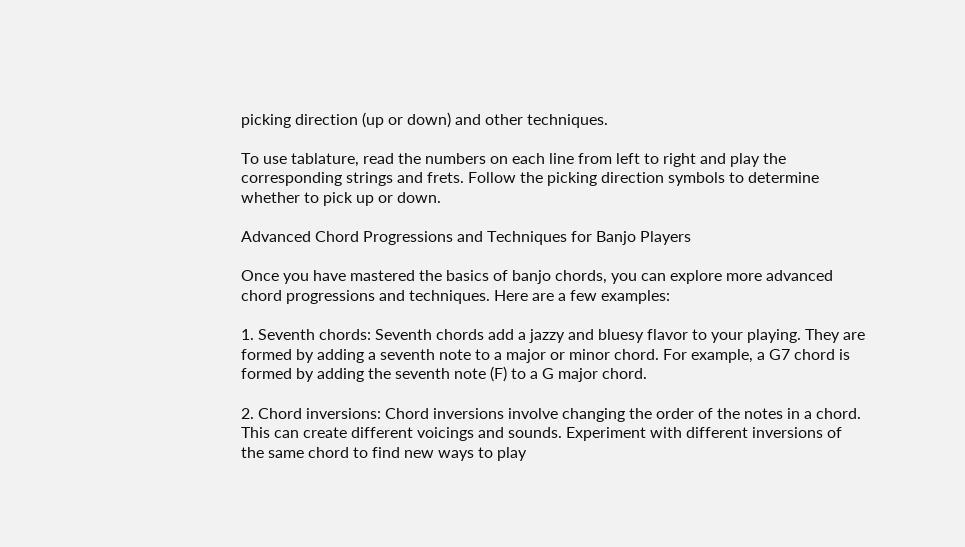picking direction (up or down) and other techniques.

To use tablature, read the numbers on each line from left to right and play the corresponding strings and frets. Follow the picking direction symbols to determine whether to pick up or down.

Advanced Chord Progressions and Techniques for Banjo Players

Once you have mastered the basics of banjo chords, you can explore more advanced chord progressions and techniques. Here are a few examples:

1. Seventh chords: Seventh chords add a jazzy and bluesy flavor to your playing. They are formed by adding a seventh note to a major or minor chord. For example, a G7 chord is formed by adding the seventh note (F) to a G major chord.

2. Chord inversions: Chord inversions involve changing the order of the notes in a chord. This can create different voicings and sounds. Experiment with different inversions of the same chord to find new ways to play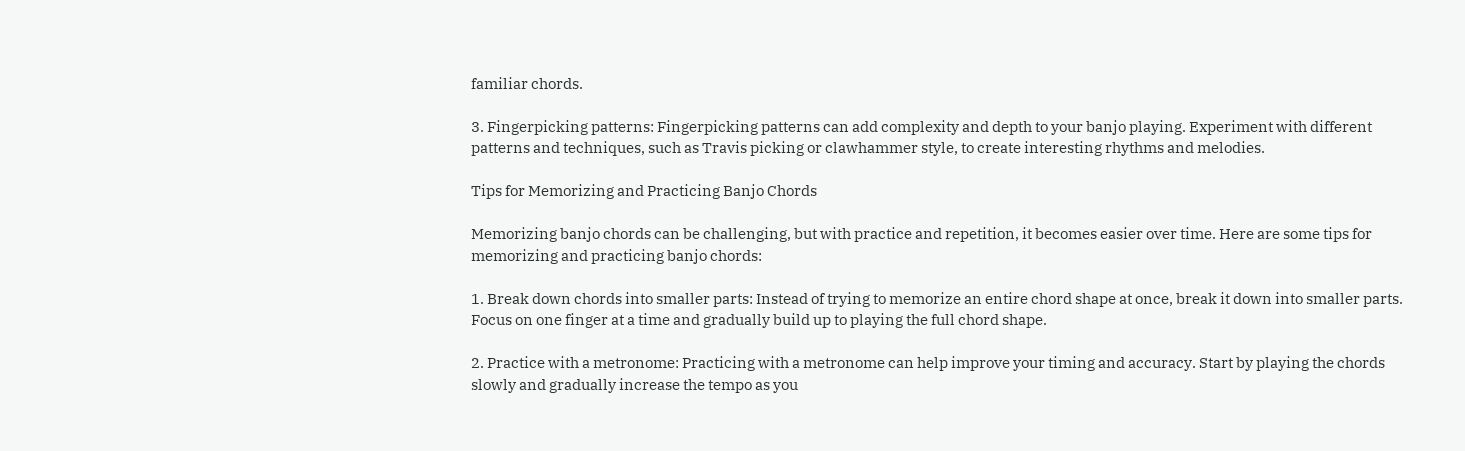familiar chords.

3. Fingerpicking patterns: Fingerpicking patterns can add complexity and depth to your banjo playing. Experiment with different patterns and techniques, such as Travis picking or clawhammer style, to create interesting rhythms and melodies.

Tips for Memorizing and Practicing Banjo Chords

Memorizing banjo chords can be challenging, but with practice and repetition, it becomes easier over time. Here are some tips for memorizing and practicing banjo chords:

1. Break down chords into smaller parts: Instead of trying to memorize an entire chord shape at once, break it down into smaller parts. Focus on one finger at a time and gradually build up to playing the full chord shape.

2. Practice with a metronome: Practicing with a metronome can help improve your timing and accuracy. Start by playing the chords slowly and gradually increase the tempo as you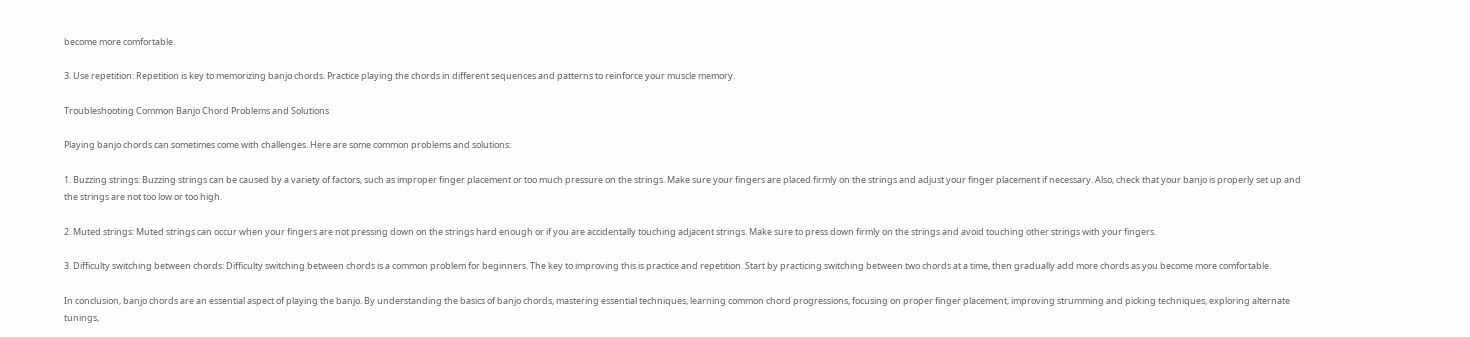become more comfortable.

3. Use repetition: Repetition is key to memorizing banjo chords. Practice playing the chords in different sequences and patterns to reinforce your muscle memory.

Troubleshooting Common Banjo Chord Problems and Solutions

Playing banjo chords can sometimes come with challenges. Here are some common problems and solutions:

1. Buzzing strings: Buzzing strings can be caused by a variety of factors, such as improper finger placement or too much pressure on the strings. Make sure your fingers are placed firmly on the strings and adjust your finger placement if necessary. Also, check that your banjo is properly set up and the strings are not too low or too high.

2. Muted strings: Muted strings can occur when your fingers are not pressing down on the strings hard enough or if you are accidentally touching adjacent strings. Make sure to press down firmly on the strings and avoid touching other strings with your fingers.

3. Difficulty switching between chords: Difficulty switching between chords is a common problem for beginners. The key to improving this is practice and repetition. Start by practicing switching between two chords at a time, then gradually add more chords as you become more comfortable.

In conclusion, banjo chords are an essential aspect of playing the banjo. By understanding the basics of banjo chords, mastering essential techniques, learning common chord progressions, focusing on proper finger placement, improving strumming and picking techniques, exploring alternate tunings,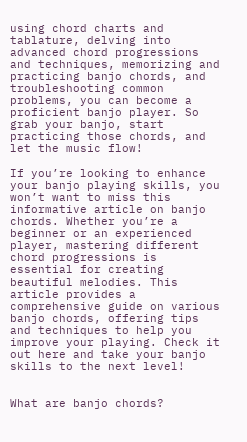using chord charts and tablature, delving into advanced chord progressions and techniques, memorizing and practicing banjo chords, and troubleshooting common problems, you can become a proficient banjo player. So grab your banjo, start practicing those chords, and let the music flow!

If you’re looking to enhance your banjo playing skills, you won’t want to miss this informative article on banjo chords. Whether you’re a beginner or an experienced player, mastering different chord progressions is essential for creating beautiful melodies. This article provides a comprehensive guide on various banjo chords, offering tips and techniques to help you improve your playing. Check it out here and take your banjo skills to the next level!


What are banjo chords?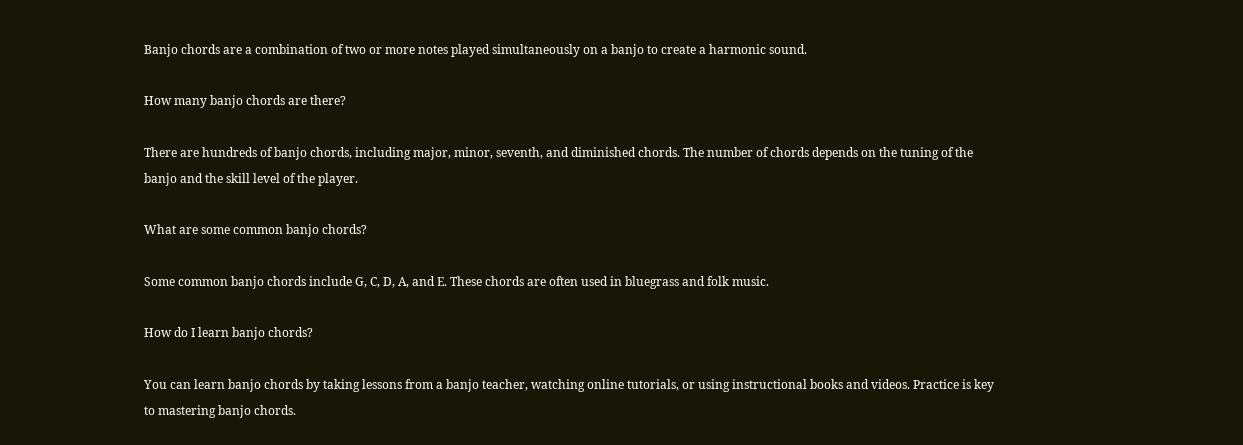Banjo chords are a combination of two or more notes played simultaneously on a banjo to create a harmonic sound.

How many banjo chords are there?

There are hundreds of banjo chords, including major, minor, seventh, and diminished chords. The number of chords depends on the tuning of the banjo and the skill level of the player.

What are some common banjo chords?

Some common banjo chords include G, C, D, A, and E. These chords are often used in bluegrass and folk music.

How do I learn banjo chords?

You can learn banjo chords by taking lessons from a banjo teacher, watching online tutorials, or using instructional books and videos. Practice is key to mastering banjo chords.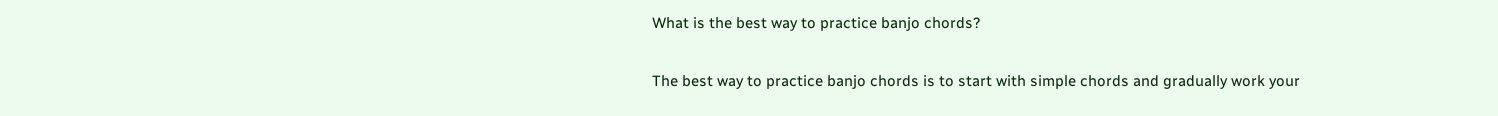What is the best way to practice banjo chords?

The best way to practice banjo chords is to start with simple chords and gradually work your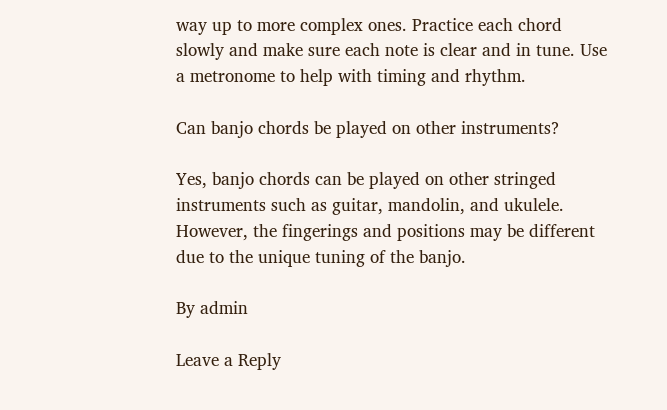way up to more complex ones. Practice each chord slowly and make sure each note is clear and in tune. Use a metronome to help with timing and rhythm.

Can banjo chords be played on other instruments?

Yes, banjo chords can be played on other stringed instruments such as guitar, mandolin, and ukulele. However, the fingerings and positions may be different due to the unique tuning of the banjo.

By admin

Leave a Reply